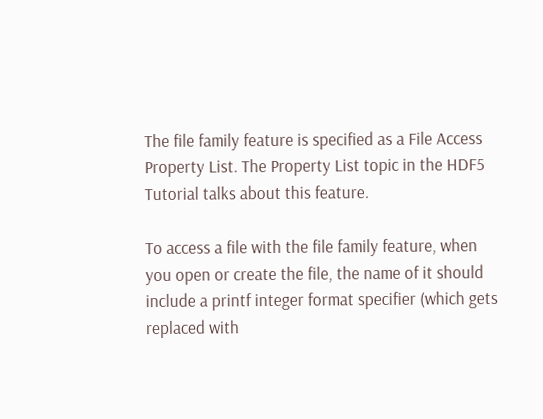The file family feature is specified as a File Access Property List. The Property List topic in the HDF5 Tutorial talks about this feature.

To access a file with the file family feature, when you open or create the file, the name of it should include a printf integer format specifier (which gets replaced with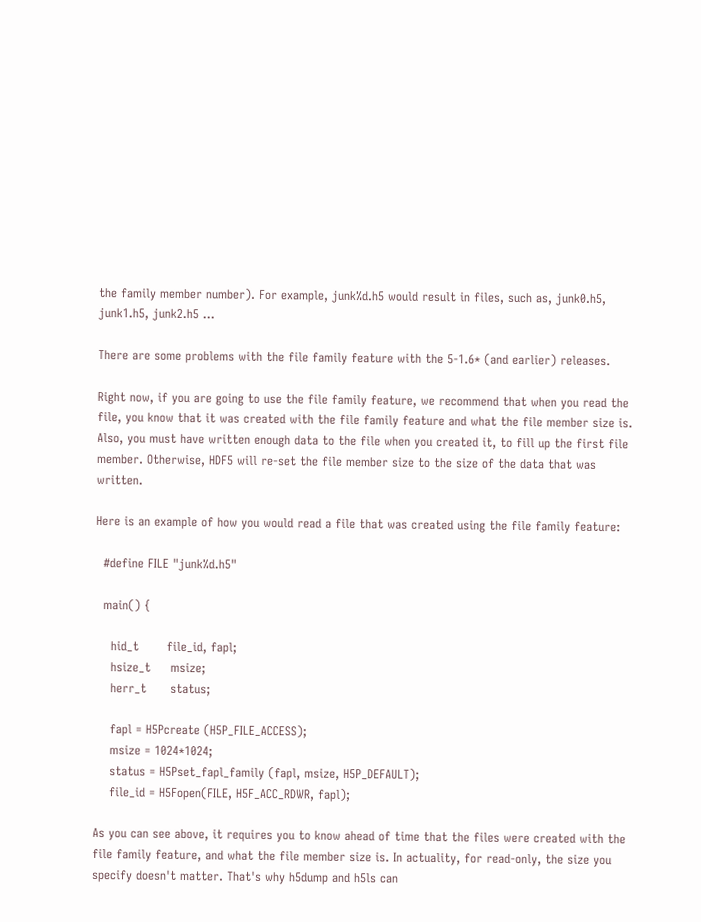the family member number). For example, junk%d.h5 would result in files, such as, junk0.h5, junk1.h5, junk2.h5 ...

There are some problems with the file family feature with the 5-1.6* (and earlier) releases.

Right now, if you are going to use the file family feature, we recommend that when you read the file, you know that it was created with the file family feature and what the file member size is. Also, you must have written enough data to the file when you created it, to fill up the first file member. Otherwise, HDF5 will re-set the file member size to the size of the data that was written.

Here is an example of how you would read a file that was created using the file family feature:

  #define FILE "junk%d.h5"

  main() {

    hid_t       file_id, fapl;
    hsize_t     msize;
    herr_t      status;

    fapl = H5Pcreate (H5P_FILE_ACCESS);
    msize = 1024*1024;
    status = H5Pset_fapl_family (fapl, msize, H5P_DEFAULT);
    file_id = H5Fopen(FILE, H5F_ACC_RDWR, fapl);

As you can see above, it requires you to know ahead of time that the files were created with the file family feature, and what the file member size is. In actuality, for read-only, the size you specify doesn't matter. That's why h5dump and h5ls can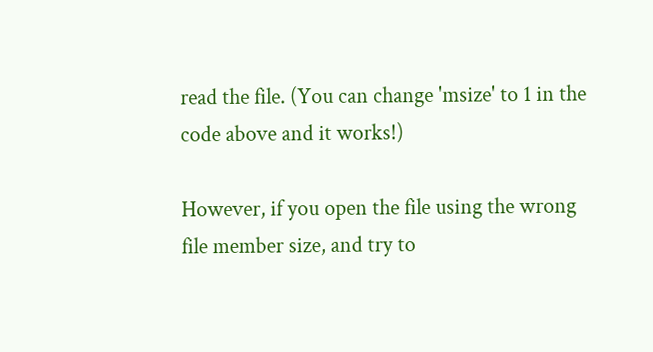read the file. (You can change 'msize' to 1 in the code above and it works!)

However, if you open the file using the wrong file member size, and try to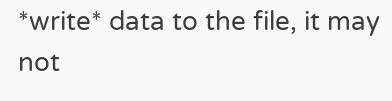*write* data to the file, it may not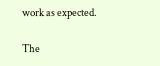work as expected.

The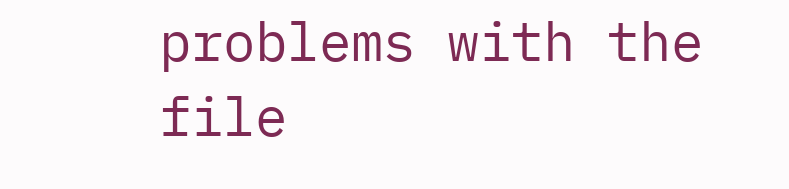problems with the file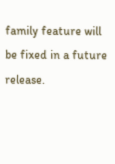family feature will be fixed in a future release.